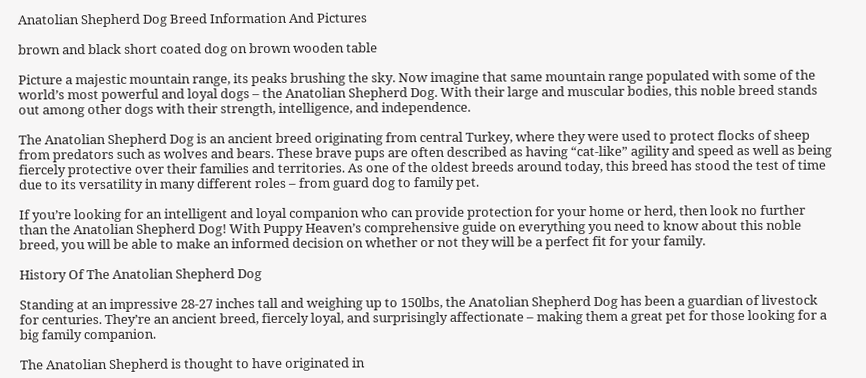Anatolian Shepherd Dog Breed Information And Pictures

brown and black short coated dog on brown wooden table

Picture a majestic mountain range, its peaks brushing the sky. Now imagine that same mountain range populated with some of the world’s most powerful and loyal dogs – the Anatolian Shepherd Dog. With their large and muscular bodies, this noble breed stands out among other dogs with their strength, intelligence, and independence.

The Anatolian Shepherd Dog is an ancient breed originating from central Turkey, where they were used to protect flocks of sheep from predators such as wolves and bears. These brave pups are often described as having “cat-like” agility and speed as well as being fiercely protective over their families and territories. As one of the oldest breeds around today, this breed has stood the test of time due to its versatility in many different roles – from guard dog to family pet.

If you’re looking for an intelligent and loyal companion who can provide protection for your home or herd, then look no further than the Anatolian Shepherd Dog! With Puppy Heaven’s comprehensive guide on everything you need to know about this noble breed, you will be able to make an informed decision on whether or not they will be a perfect fit for your family.

History Of The Anatolian Shepherd Dog

Standing at an impressive 28-27 inches tall and weighing up to 150lbs, the Anatolian Shepherd Dog has been a guardian of livestock for centuries. They’re an ancient breed, fiercely loyal, and surprisingly affectionate – making them a great pet for those looking for a big family companion.

The Anatolian Shepherd is thought to have originated in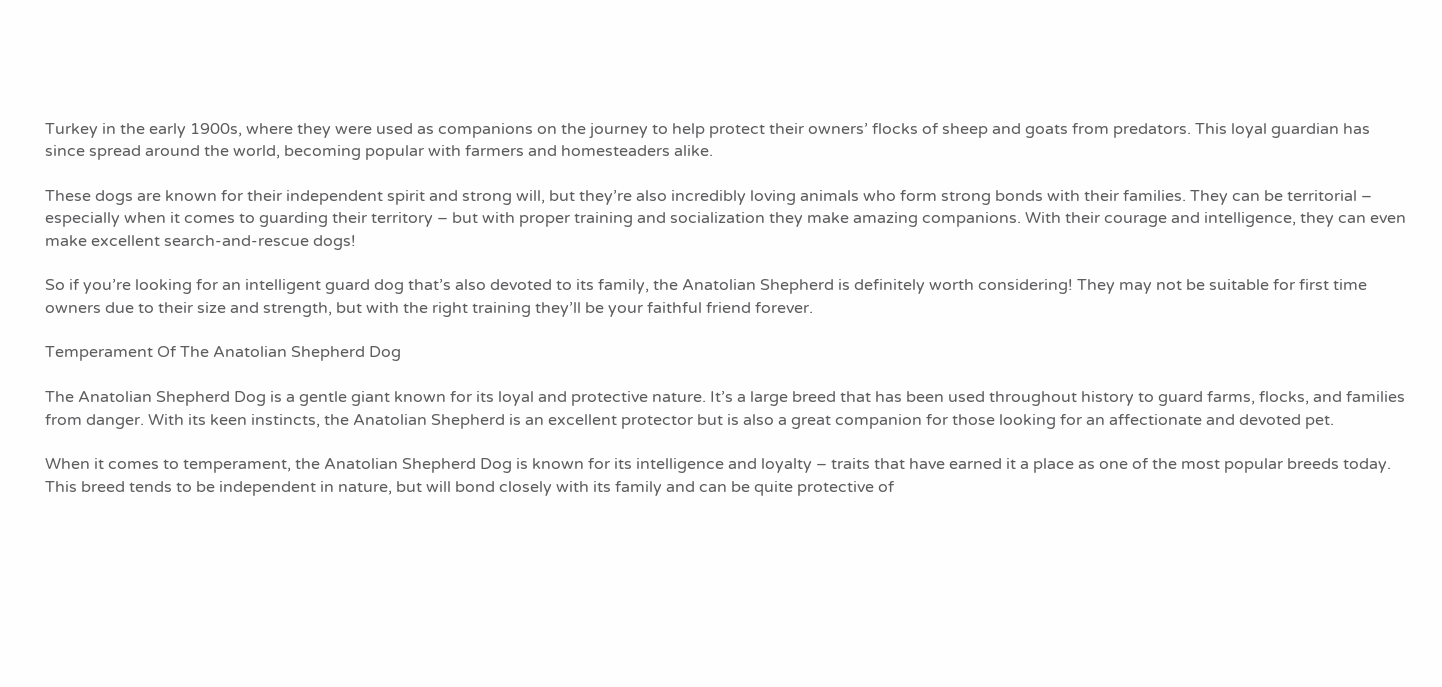Turkey in the early 1900s, where they were used as companions on the journey to help protect their owners’ flocks of sheep and goats from predators. This loyal guardian has since spread around the world, becoming popular with farmers and homesteaders alike.

These dogs are known for their independent spirit and strong will, but they’re also incredibly loving animals who form strong bonds with their families. They can be territorial – especially when it comes to guarding their territory – but with proper training and socialization they make amazing companions. With their courage and intelligence, they can even make excellent search-and-rescue dogs!

So if you’re looking for an intelligent guard dog that’s also devoted to its family, the Anatolian Shepherd is definitely worth considering! They may not be suitable for first time owners due to their size and strength, but with the right training they’ll be your faithful friend forever.

Temperament Of The Anatolian Shepherd Dog

The Anatolian Shepherd Dog is a gentle giant known for its loyal and protective nature. It’s a large breed that has been used throughout history to guard farms, flocks, and families from danger. With its keen instincts, the Anatolian Shepherd is an excellent protector but is also a great companion for those looking for an affectionate and devoted pet.

When it comes to temperament, the Anatolian Shepherd Dog is known for its intelligence and loyalty – traits that have earned it a place as one of the most popular breeds today. This breed tends to be independent in nature, but will bond closely with its family and can be quite protective of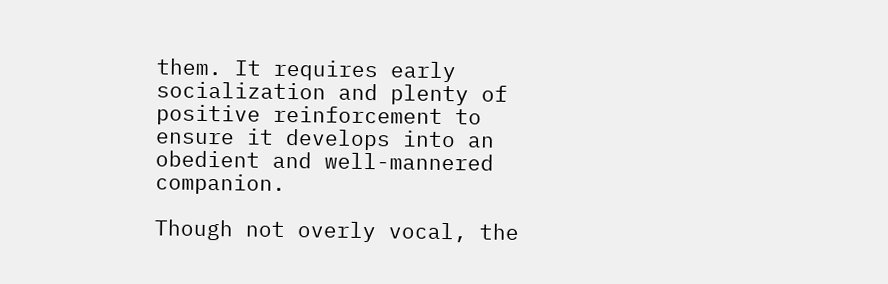them. It requires early socialization and plenty of positive reinforcement to ensure it develops into an obedient and well-mannered companion.

Though not overly vocal, the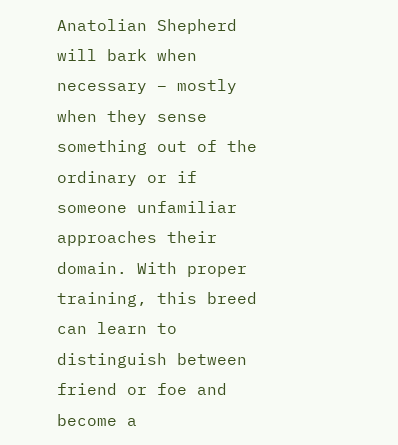Anatolian Shepherd will bark when necessary – mostly when they sense something out of the ordinary or if someone unfamiliar approaches their domain. With proper training, this breed can learn to distinguish between friend or foe and become a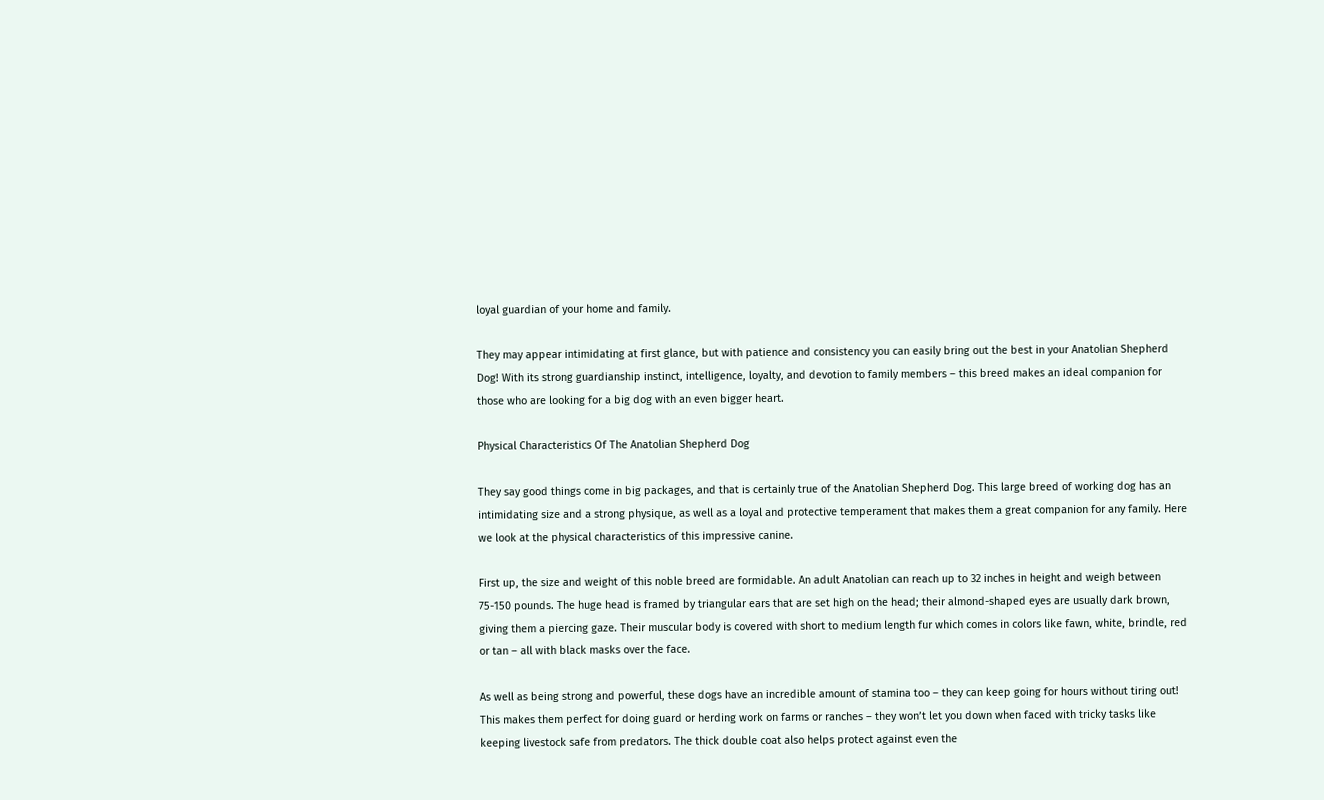loyal guardian of your home and family.

They may appear intimidating at first glance, but with patience and consistency you can easily bring out the best in your Anatolian Shepherd Dog! With its strong guardianship instinct, intelligence, loyalty, and devotion to family members – this breed makes an ideal companion for those who are looking for a big dog with an even bigger heart.

Physical Characteristics Of The Anatolian Shepherd Dog

They say good things come in big packages, and that is certainly true of the Anatolian Shepherd Dog. This large breed of working dog has an intimidating size and a strong physique, as well as a loyal and protective temperament that makes them a great companion for any family. Here we look at the physical characteristics of this impressive canine.

First up, the size and weight of this noble breed are formidable. An adult Anatolian can reach up to 32 inches in height and weigh between 75-150 pounds. The huge head is framed by triangular ears that are set high on the head; their almond-shaped eyes are usually dark brown, giving them a piercing gaze. Their muscular body is covered with short to medium length fur which comes in colors like fawn, white, brindle, red or tan – all with black masks over the face.

As well as being strong and powerful, these dogs have an incredible amount of stamina too – they can keep going for hours without tiring out! This makes them perfect for doing guard or herding work on farms or ranches – they won’t let you down when faced with tricky tasks like keeping livestock safe from predators. The thick double coat also helps protect against even the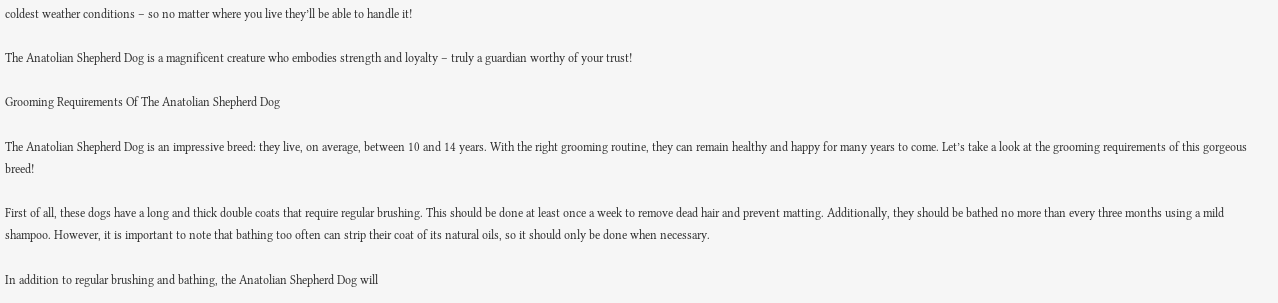coldest weather conditions – so no matter where you live they’ll be able to handle it!

The Anatolian Shepherd Dog is a magnificent creature who embodies strength and loyalty – truly a guardian worthy of your trust!

Grooming Requirements Of The Anatolian Shepherd Dog

The Anatolian Shepherd Dog is an impressive breed: they live, on average, between 10 and 14 years. With the right grooming routine, they can remain healthy and happy for many years to come. Let’s take a look at the grooming requirements of this gorgeous breed!

First of all, these dogs have a long and thick double coats that require regular brushing. This should be done at least once a week to remove dead hair and prevent matting. Additionally, they should be bathed no more than every three months using a mild shampoo. However, it is important to note that bathing too often can strip their coat of its natural oils, so it should only be done when necessary.

In addition to regular brushing and bathing, the Anatolian Shepherd Dog will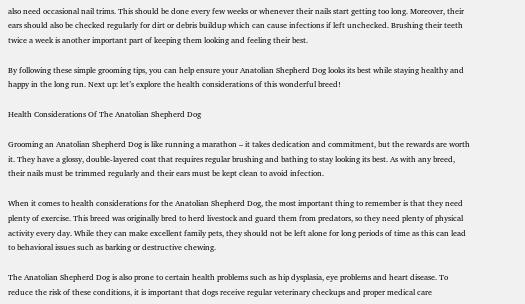also need occasional nail trims. This should be done every few weeks or whenever their nails start getting too long. Moreover, their ears should also be checked regularly for dirt or debris buildup which can cause infections if left unchecked. Brushing their teeth twice a week is another important part of keeping them looking and feeling their best.

By following these simple grooming tips, you can help ensure your Anatolian Shepherd Dog looks its best while staying healthy and happy in the long run. Next up: let’s explore the health considerations of this wonderful breed!

Health Considerations Of The Anatolian Shepherd Dog

Grooming an Anatolian Shepherd Dog is like running a marathon – it takes dedication and commitment, but the rewards are worth it. They have a glossy, double-layered coat that requires regular brushing and bathing to stay looking its best. As with any breed, their nails must be trimmed regularly and their ears must be kept clean to avoid infection.

When it comes to health considerations for the Anatolian Shepherd Dog, the most important thing to remember is that they need plenty of exercise. This breed was originally bred to herd livestock and guard them from predators, so they need plenty of physical activity every day. While they can make excellent family pets, they should not be left alone for long periods of time as this can lead to behavioral issues such as barking or destructive chewing.

The Anatolian Shepherd Dog is also prone to certain health problems such as hip dysplasia, eye problems and heart disease. To reduce the risk of these conditions, it is important that dogs receive regular veterinary checkups and proper medical care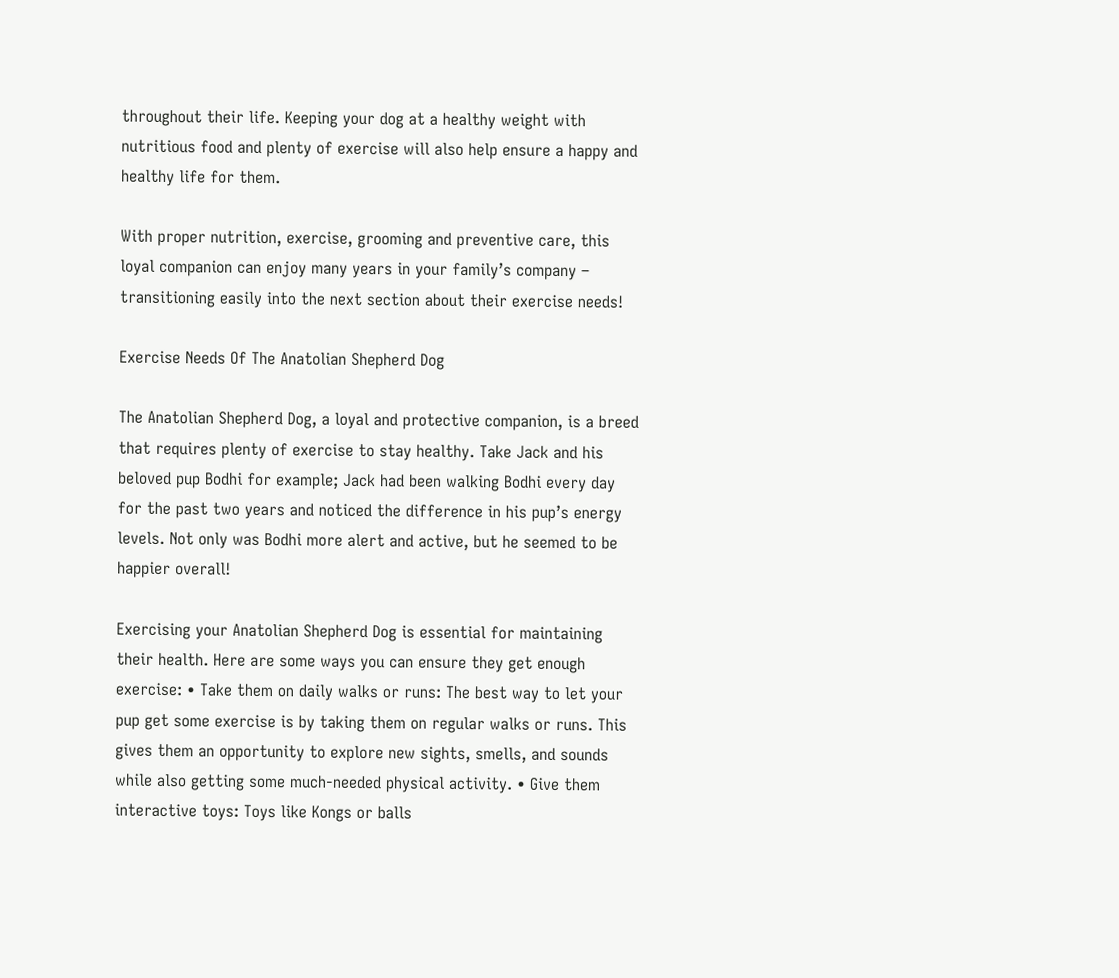throughout their life. Keeping your dog at a healthy weight with nutritious food and plenty of exercise will also help ensure a happy and healthy life for them.

With proper nutrition, exercise, grooming and preventive care, this loyal companion can enjoy many years in your family’s company – transitioning easily into the next section about their exercise needs!

Exercise Needs Of The Anatolian Shepherd Dog

The Anatolian Shepherd Dog, a loyal and protective companion, is a breed that requires plenty of exercise to stay healthy. Take Jack and his beloved pup Bodhi for example; Jack had been walking Bodhi every day for the past two years and noticed the difference in his pup’s energy levels. Not only was Bodhi more alert and active, but he seemed to be happier overall!

Exercising your Anatolian Shepherd Dog is essential for maintaining their health. Here are some ways you can ensure they get enough exercise: • Take them on daily walks or runs: The best way to let your pup get some exercise is by taking them on regular walks or runs. This gives them an opportunity to explore new sights, smells, and sounds while also getting some much-needed physical activity. • Give them interactive toys: Toys like Kongs or balls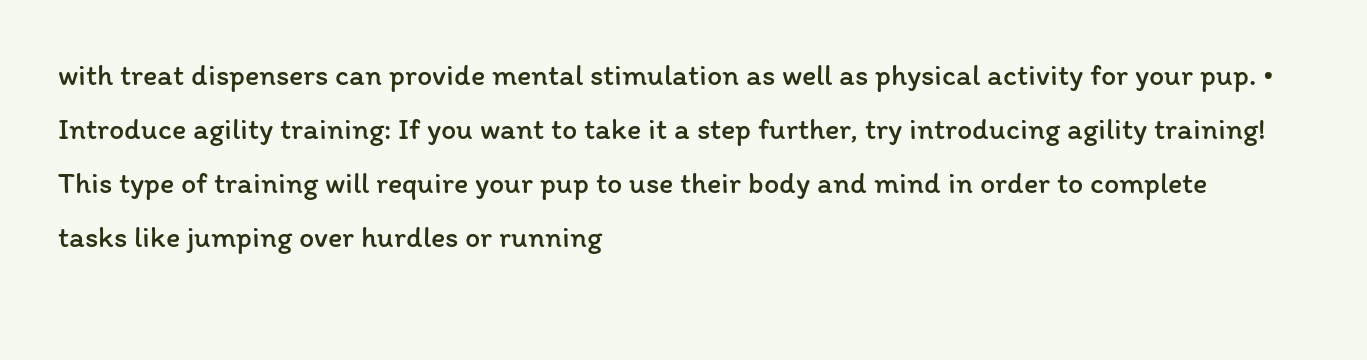with treat dispensers can provide mental stimulation as well as physical activity for your pup. • Introduce agility training: If you want to take it a step further, try introducing agility training! This type of training will require your pup to use their body and mind in order to complete tasks like jumping over hurdles or running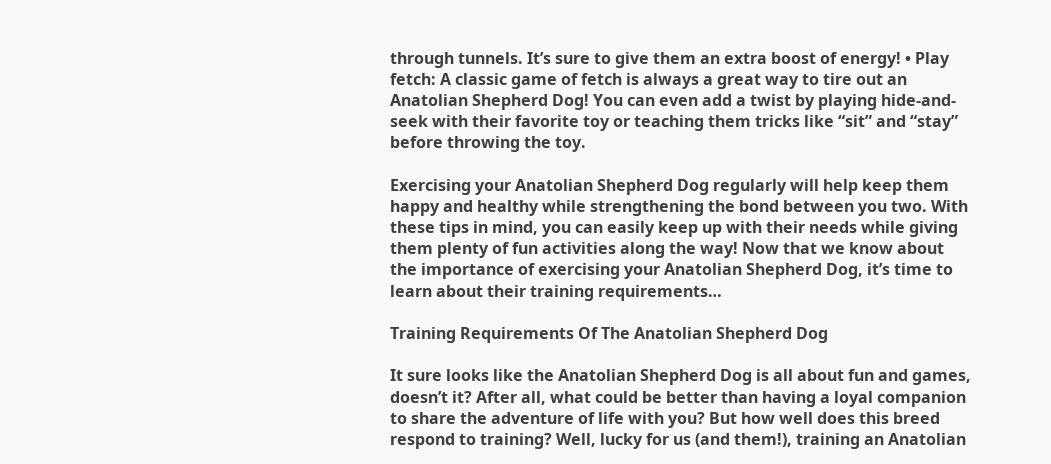through tunnels. It’s sure to give them an extra boost of energy! • Play fetch: A classic game of fetch is always a great way to tire out an Anatolian Shepherd Dog! You can even add a twist by playing hide-and-seek with their favorite toy or teaching them tricks like “sit” and “stay” before throwing the toy.

Exercising your Anatolian Shepherd Dog regularly will help keep them happy and healthy while strengthening the bond between you two. With these tips in mind, you can easily keep up with their needs while giving them plenty of fun activities along the way! Now that we know about the importance of exercising your Anatolian Shepherd Dog, it’s time to learn about their training requirements…

Training Requirements Of The Anatolian Shepherd Dog

It sure looks like the Anatolian Shepherd Dog is all about fun and games, doesn’t it? After all, what could be better than having a loyal companion to share the adventure of life with you? But how well does this breed respond to training? Well, lucky for us (and them!), training an Anatolian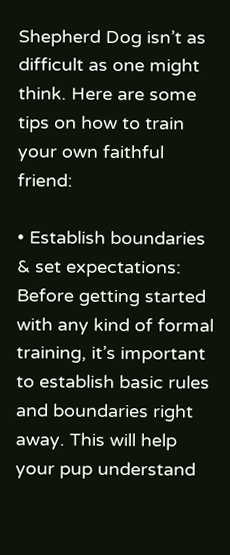Shepherd Dog isn’t as difficult as one might think. Here are some tips on how to train your own faithful friend:

• Establish boundaries & set expectations: Before getting started with any kind of formal training, it’s important to establish basic rules and boundaries right away. This will help your pup understand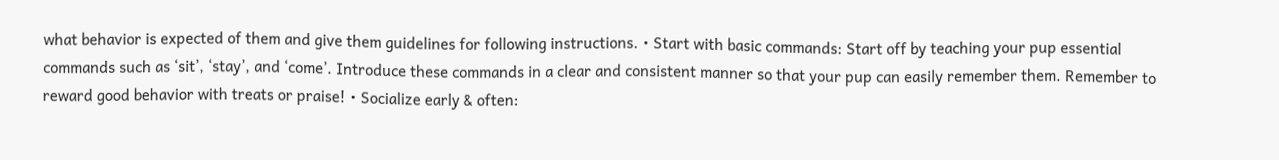what behavior is expected of them and give them guidelines for following instructions. • Start with basic commands: Start off by teaching your pup essential commands such as ‘sit’, ‘stay’, and ‘come’. Introduce these commands in a clear and consistent manner so that your pup can easily remember them. Remember to reward good behavior with treats or praise! • Socialize early & often: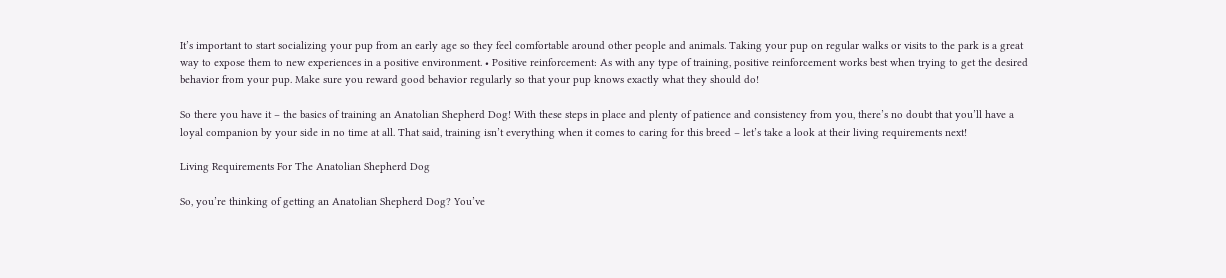It’s important to start socializing your pup from an early age so they feel comfortable around other people and animals. Taking your pup on regular walks or visits to the park is a great way to expose them to new experiences in a positive environment. • Positive reinforcement: As with any type of training, positive reinforcement works best when trying to get the desired behavior from your pup. Make sure you reward good behavior regularly so that your pup knows exactly what they should do!

So there you have it – the basics of training an Anatolian Shepherd Dog! With these steps in place and plenty of patience and consistency from you, there’s no doubt that you’ll have a loyal companion by your side in no time at all. That said, training isn’t everything when it comes to caring for this breed – let’s take a look at their living requirements next!

Living Requirements For The Anatolian Shepherd Dog

So, you’re thinking of getting an Anatolian Shepherd Dog? You’ve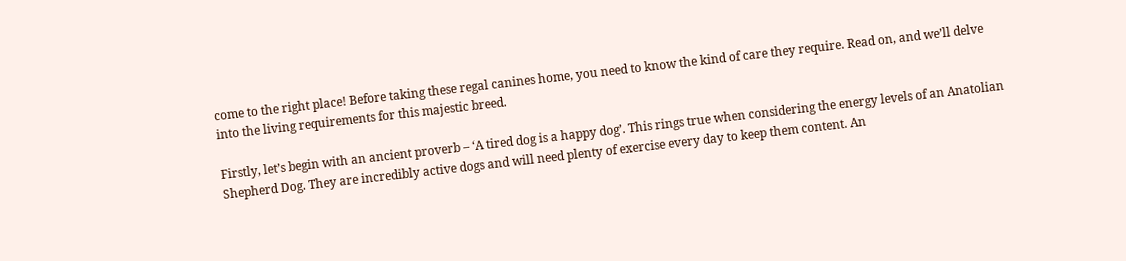come to the right place! Before taking these regal canines home, you need to know the kind of care they require. Read on, and we’ll delve into the living requirements for this majestic breed.

Firstly, let’s begin with an ancient proverb – ‘A tired dog is a happy dog’. This rings true when considering the energy levels of an Anatolian Shepherd Dog. They are incredibly active dogs and will need plenty of exercise every day to keep them content. An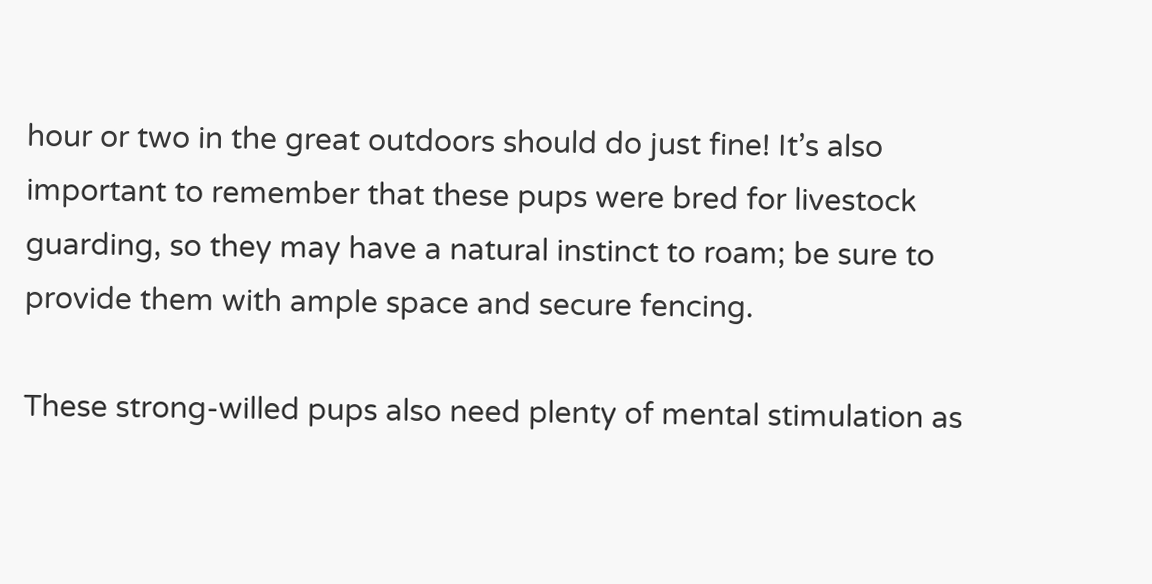hour or two in the great outdoors should do just fine! It’s also important to remember that these pups were bred for livestock guarding, so they may have a natural instinct to roam; be sure to provide them with ample space and secure fencing.

These strong-willed pups also need plenty of mental stimulation as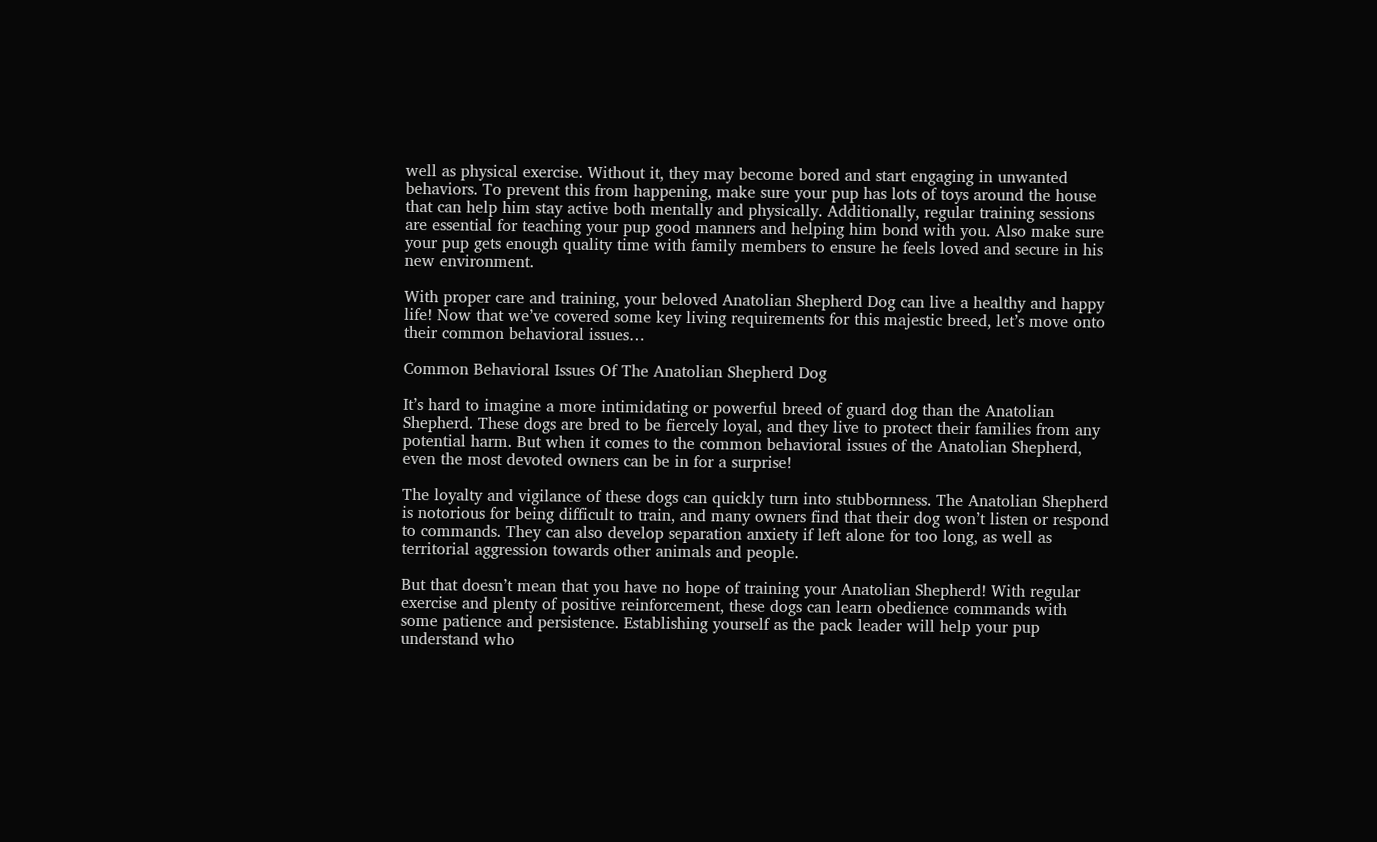well as physical exercise. Without it, they may become bored and start engaging in unwanted behaviors. To prevent this from happening, make sure your pup has lots of toys around the house that can help him stay active both mentally and physically. Additionally, regular training sessions are essential for teaching your pup good manners and helping him bond with you. Also make sure your pup gets enough quality time with family members to ensure he feels loved and secure in his new environment.

With proper care and training, your beloved Anatolian Shepherd Dog can live a healthy and happy life! Now that we’ve covered some key living requirements for this majestic breed, let’s move onto their common behavioral issues…

Common Behavioral Issues Of The Anatolian Shepherd Dog

It’s hard to imagine a more intimidating or powerful breed of guard dog than the Anatolian Shepherd. These dogs are bred to be fiercely loyal, and they live to protect their families from any potential harm. But when it comes to the common behavioral issues of the Anatolian Shepherd, even the most devoted owners can be in for a surprise!

The loyalty and vigilance of these dogs can quickly turn into stubbornness. The Anatolian Shepherd is notorious for being difficult to train, and many owners find that their dog won’t listen or respond to commands. They can also develop separation anxiety if left alone for too long, as well as territorial aggression towards other animals and people.

But that doesn’t mean that you have no hope of training your Anatolian Shepherd! With regular exercise and plenty of positive reinforcement, these dogs can learn obedience commands with some patience and persistence. Establishing yourself as the pack leader will help your pup understand who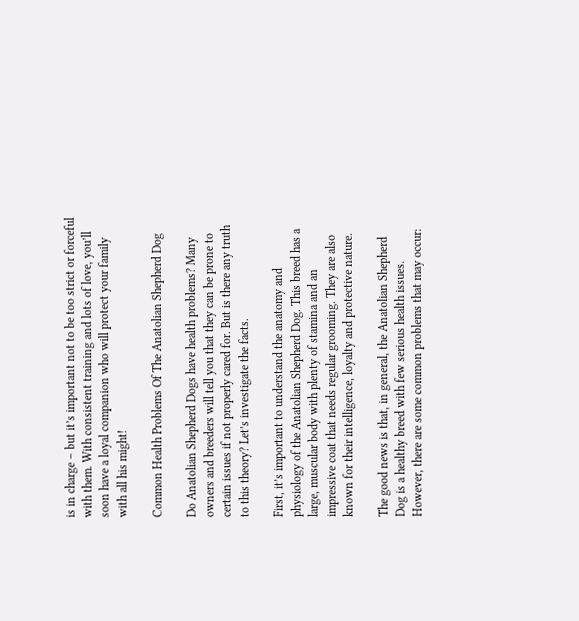is in charge – but it’s important not to be too strict or forceful with them. With consistent training and lots of love, you’ll soon have a loyal companion who will protect your family with all his might!

Common Health Problems Of The Anatolian Shepherd Dog

Do Anatolian Shepherd Dogs have health problems? Many owners and breeders will tell you that they can be prone to certain issues if not properly cared for. But is there any truth to this theory? Let’s investigate the facts.

First, it’s important to understand the anatomy and physiology of the Anatolian Shepherd Dog. This breed has a large, muscular body with plenty of stamina and an impressive coat that needs regular grooming. They are also known for their intelligence, loyalty and protective nature.

The good news is that, in general, the Anatolian Shepherd Dog is a healthy breed with few serious health issues. However, there are some common problems that may occur: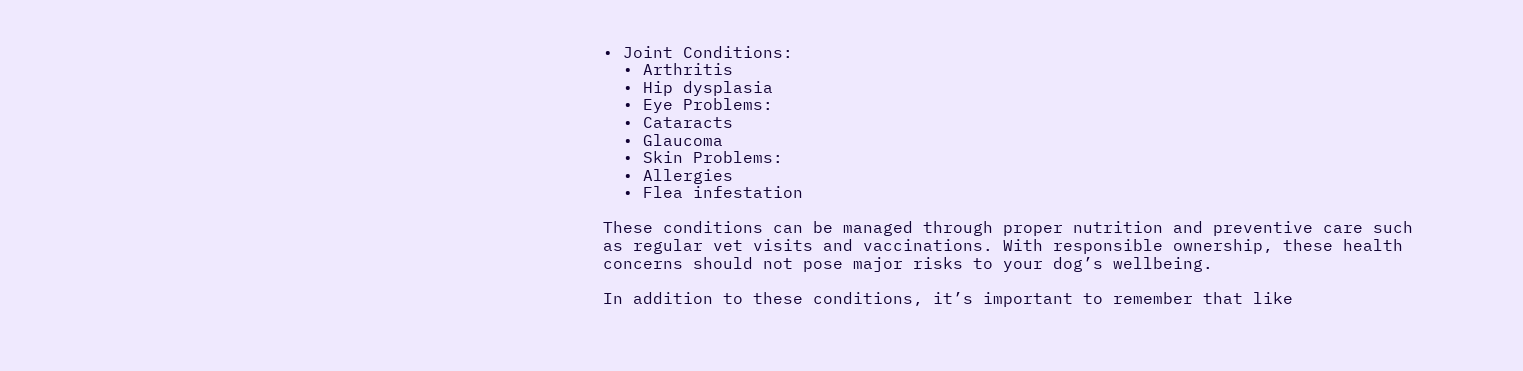• Joint Conditions:
  • Arthritis
  • Hip dysplasia
  • Eye Problems:
  • Cataracts
  • Glaucoma
  • Skin Problems:
  • Allergies
  • Flea infestation

These conditions can be managed through proper nutrition and preventive care such as regular vet visits and vaccinations. With responsible ownership, these health concerns should not pose major risks to your dog’s wellbeing.

In addition to these conditions, it’s important to remember that like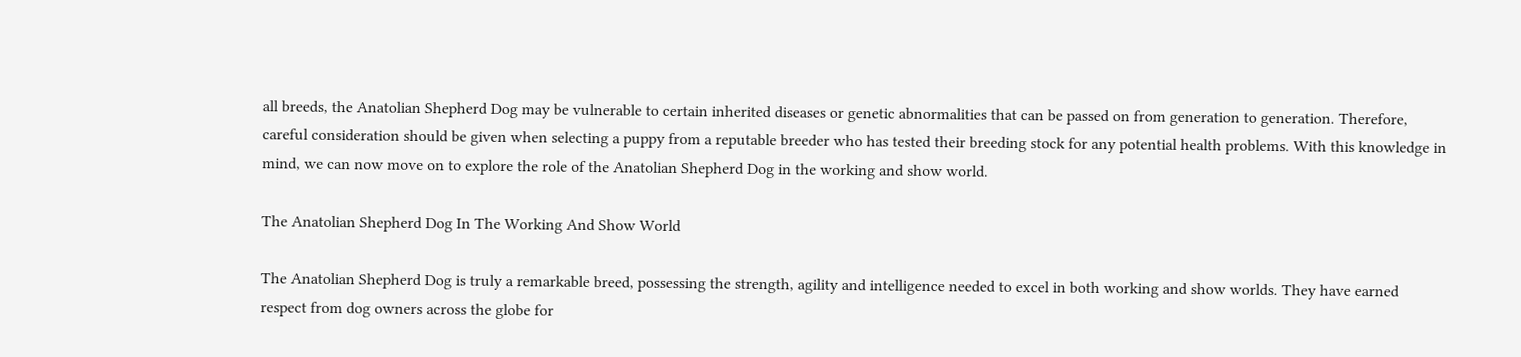all breeds, the Anatolian Shepherd Dog may be vulnerable to certain inherited diseases or genetic abnormalities that can be passed on from generation to generation. Therefore, careful consideration should be given when selecting a puppy from a reputable breeder who has tested their breeding stock for any potential health problems. With this knowledge in mind, we can now move on to explore the role of the Anatolian Shepherd Dog in the working and show world.

The Anatolian Shepherd Dog In The Working And Show World

The Anatolian Shepherd Dog is truly a remarkable breed, possessing the strength, agility and intelligence needed to excel in both working and show worlds. They have earned respect from dog owners across the globe for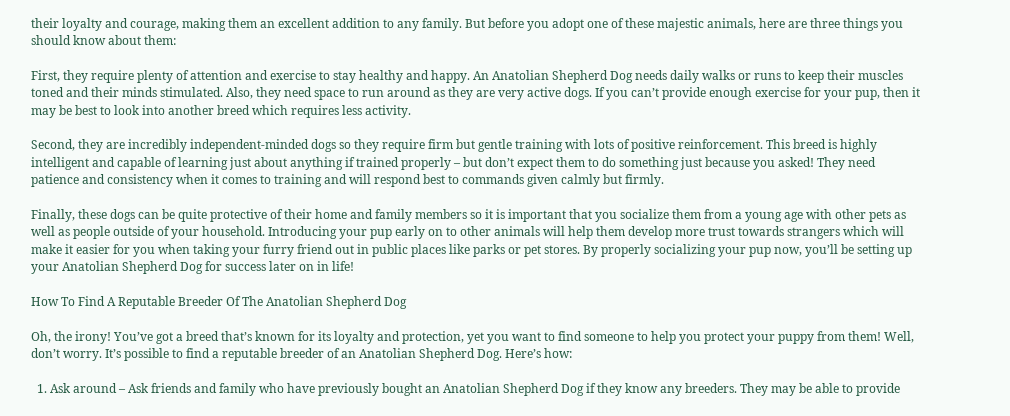their loyalty and courage, making them an excellent addition to any family. But before you adopt one of these majestic animals, here are three things you should know about them:

First, they require plenty of attention and exercise to stay healthy and happy. An Anatolian Shepherd Dog needs daily walks or runs to keep their muscles toned and their minds stimulated. Also, they need space to run around as they are very active dogs. If you can’t provide enough exercise for your pup, then it may be best to look into another breed which requires less activity.

Second, they are incredibly independent-minded dogs so they require firm but gentle training with lots of positive reinforcement. This breed is highly intelligent and capable of learning just about anything if trained properly – but don’t expect them to do something just because you asked! They need patience and consistency when it comes to training and will respond best to commands given calmly but firmly.

Finally, these dogs can be quite protective of their home and family members so it is important that you socialize them from a young age with other pets as well as people outside of your household. Introducing your pup early on to other animals will help them develop more trust towards strangers which will make it easier for you when taking your furry friend out in public places like parks or pet stores. By properly socializing your pup now, you’ll be setting up your Anatolian Shepherd Dog for success later on in life!

How To Find A Reputable Breeder Of The Anatolian Shepherd Dog

Oh, the irony! You’ve got a breed that’s known for its loyalty and protection, yet you want to find someone to help you protect your puppy from them! Well, don’t worry. It’s possible to find a reputable breeder of an Anatolian Shepherd Dog. Here’s how:

  1. Ask around – Ask friends and family who have previously bought an Anatolian Shepherd Dog if they know any breeders. They may be able to provide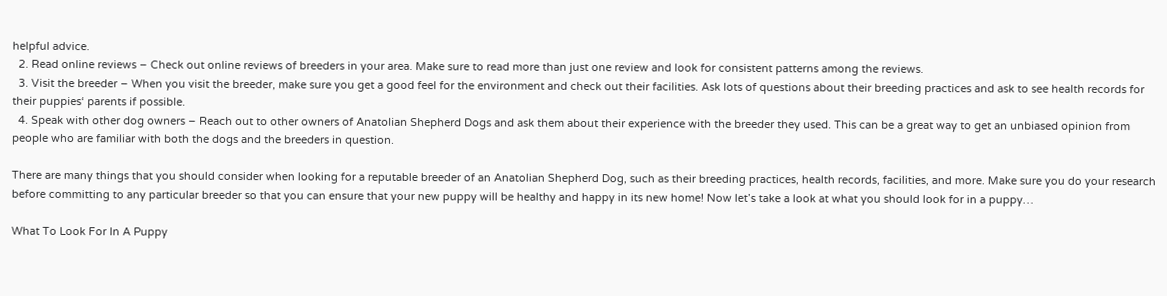helpful advice.
  2. Read online reviews – Check out online reviews of breeders in your area. Make sure to read more than just one review and look for consistent patterns among the reviews.
  3. Visit the breeder – When you visit the breeder, make sure you get a good feel for the environment and check out their facilities. Ask lots of questions about their breeding practices and ask to see health records for their puppies‘ parents if possible.
  4. Speak with other dog owners – Reach out to other owners of Anatolian Shepherd Dogs and ask them about their experience with the breeder they used. This can be a great way to get an unbiased opinion from people who are familiar with both the dogs and the breeders in question.

There are many things that you should consider when looking for a reputable breeder of an Anatolian Shepherd Dog, such as their breeding practices, health records, facilities, and more. Make sure you do your research before committing to any particular breeder so that you can ensure that your new puppy will be healthy and happy in its new home! Now let’s take a look at what you should look for in a puppy…

What To Look For In A Puppy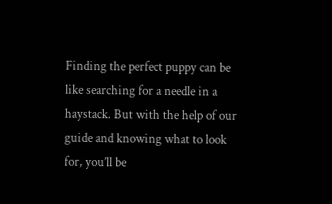Finding the perfect puppy can be like searching for a needle in a haystack. But with the help of our guide and knowing what to look for, you’ll be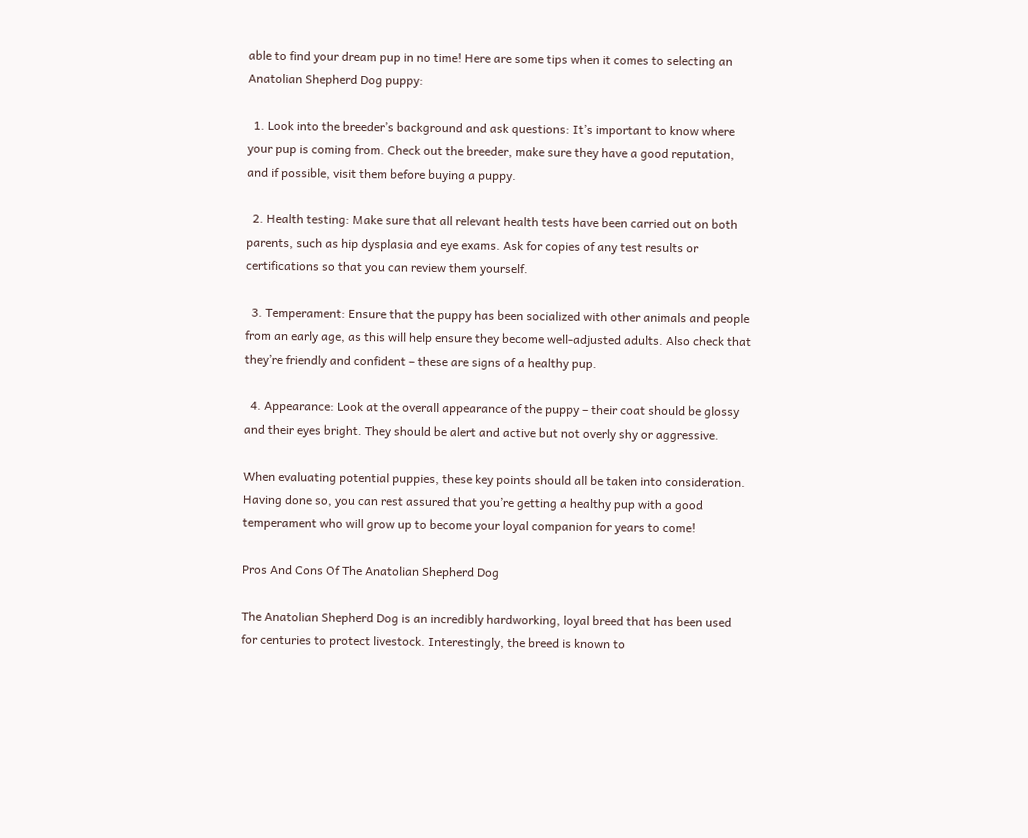able to find your dream pup in no time! Here are some tips when it comes to selecting an Anatolian Shepherd Dog puppy:

  1. Look into the breeder’s background and ask questions: It’s important to know where your pup is coming from. Check out the breeder, make sure they have a good reputation, and if possible, visit them before buying a puppy.

  2. Health testing: Make sure that all relevant health tests have been carried out on both parents, such as hip dysplasia and eye exams. Ask for copies of any test results or certifications so that you can review them yourself.

  3. Temperament: Ensure that the puppy has been socialized with other animals and people from an early age, as this will help ensure they become well-adjusted adults. Also check that they’re friendly and confident – these are signs of a healthy pup.

  4. Appearance: Look at the overall appearance of the puppy – their coat should be glossy and their eyes bright. They should be alert and active but not overly shy or aggressive.

When evaluating potential puppies, these key points should all be taken into consideration. Having done so, you can rest assured that you’re getting a healthy pup with a good temperament who will grow up to become your loyal companion for years to come!

Pros And Cons Of The Anatolian Shepherd Dog

The Anatolian Shepherd Dog is an incredibly hardworking, loyal breed that has been used for centuries to protect livestock. Interestingly, the breed is known to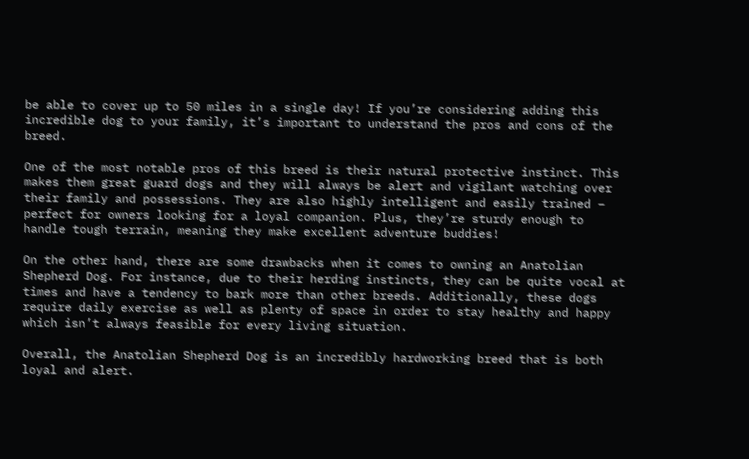be able to cover up to 50 miles in a single day! If you’re considering adding this incredible dog to your family, it’s important to understand the pros and cons of the breed.

One of the most notable pros of this breed is their natural protective instinct. This makes them great guard dogs and they will always be alert and vigilant watching over their family and possessions. They are also highly intelligent and easily trained – perfect for owners looking for a loyal companion. Plus, they’re sturdy enough to handle tough terrain, meaning they make excellent adventure buddies!

On the other hand, there are some drawbacks when it comes to owning an Anatolian Shepherd Dog. For instance, due to their herding instincts, they can be quite vocal at times and have a tendency to bark more than other breeds. Additionally, these dogs require daily exercise as well as plenty of space in order to stay healthy and happy which isn’t always feasible for every living situation.

Overall, the Anatolian Shepherd Dog is an incredibly hardworking breed that is both loyal and alert.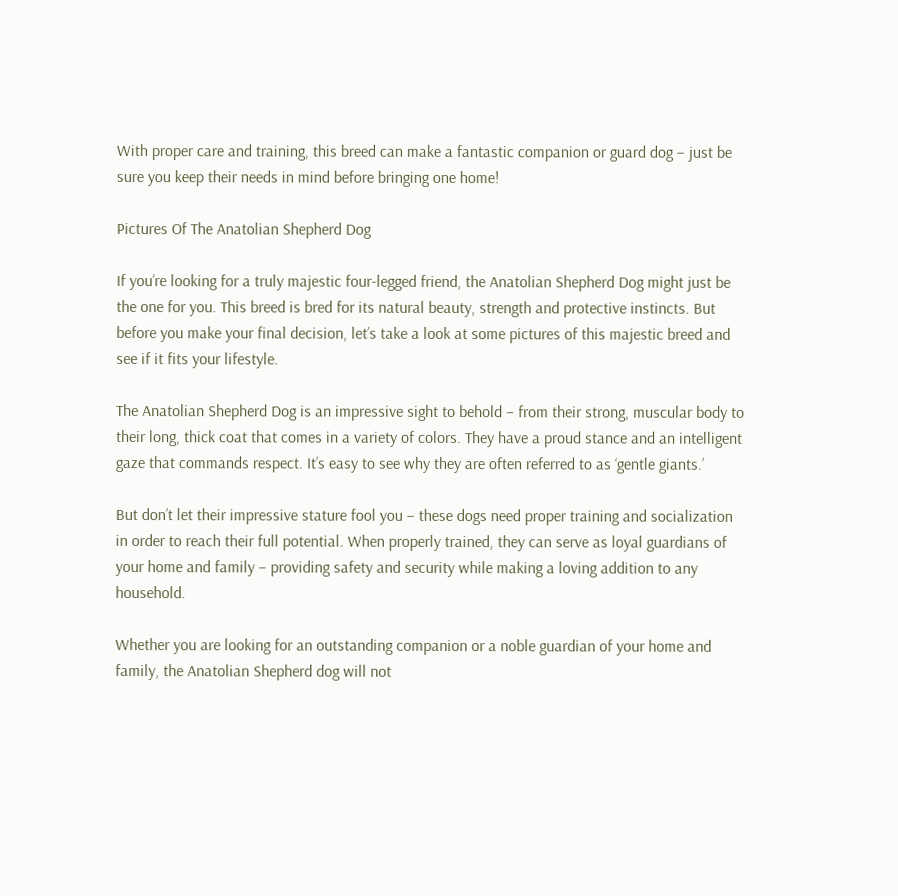With proper care and training, this breed can make a fantastic companion or guard dog – just be sure you keep their needs in mind before bringing one home!

Pictures Of The Anatolian Shepherd Dog

If you’re looking for a truly majestic four-legged friend, the Anatolian Shepherd Dog might just be the one for you. This breed is bred for its natural beauty, strength and protective instincts. But before you make your final decision, let’s take a look at some pictures of this majestic breed and see if it fits your lifestyle.

The Anatolian Shepherd Dog is an impressive sight to behold – from their strong, muscular body to their long, thick coat that comes in a variety of colors. They have a proud stance and an intelligent gaze that commands respect. It’s easy to see why they are often referred to as ‘gentle giants.’

But don’t let their impressive stature fool you – these dogs need proper training and socialization in order to reach their full potential. When properly trained, they can serve as loyal guardians of your home and family – providing safety and security while making a loving addition to any household.

Whether you are looking for an outstanding companion or a noble guardian of your home and family, the Anatolian Shepherd dog will not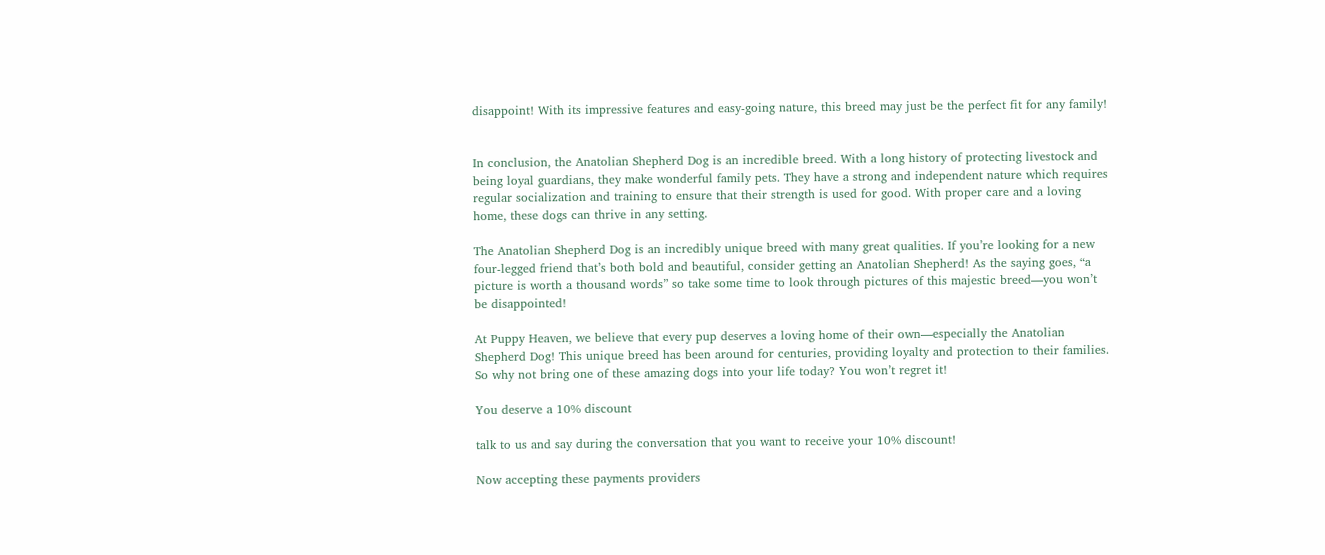disappoint! With its impressive features and easy-going nature, this breed may just be the perfect fit for any family!


In conclusion, the Anatolian Shepherd Dog is an incredible breed. With a long history of protecting livestock and being loyal guardians, they make wonderful family pets. They have a strong and independent nature which requires regular socialization and training to ensure that their strength is used for good. With proper care and a loving home, these dogs can thrive in any setting.

The Anatolian Shepherd Dog is an incredibly unique breed with many great qualities. If you’re looking for a new four-legged friend that’s both bold and beautiful, consider getting an Anatolian Shepherd! As the saying goes, “a picture is worth a thousand words” so take some time to look through pictures of this majestic breed—you won’t be disappointed!

At Puppy Heaven, we believe that every pup deserves a loving home of their own—especially the Anatolian Shepherd Dog! This unique breed has been around for centuries, providing loyalty and protection to their families. So why not bring one of these amazing dogs into your life today? You won’t regret it!

You deserve a 10% discount

talk to us and say during the conversation that you want to receive your 10% discount!

Now accepting these payments providers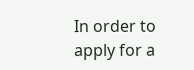In order to apply for a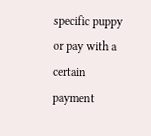specific puppy or pay with a certain payment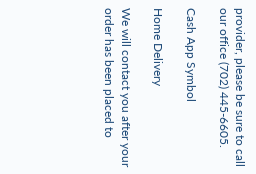provider, please be sure to call our office (702) 445-6605.

Cash App Symbol

Home Delivery

We will contact you after your order has been placed to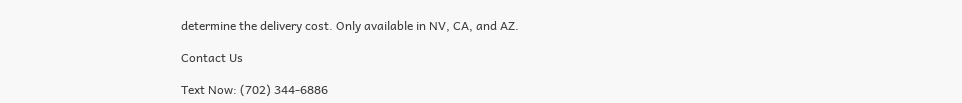determine the delivery cost. Only available in NV, CA, and AZ.

Contact Us

Text Now: (702) 344-6886